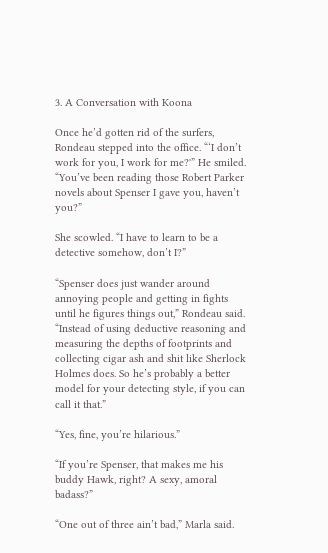3. A Conversation with Koona

Once he’d gotten rid of the surfers, Rondeau stepped into the office. “‘I don’t work for you, I work for me?'” He smiled. “You’ve been reading those Robert Parker novels about Spenser I gave you, haven’t you?”

She scowled. “I have to learn to be a detective somehow, don’t I?”

“Spenser does just wander around annoying people and getting in fights until he figures things out,” Rondeau said. “Instead of using deductive reasoning and measuring the depths of footprints and collecting cigar ash and shit like Sherlock Holmes does. So he’s probably a better model for your detecting style, if you can call it that.”

“Yes, fine, you’re hilarious.”

“If you’re Spenser, that makes me his buddy Hawk, right? A sexy, amoral badass?”

“One out of three ain’t bad,” Marla said.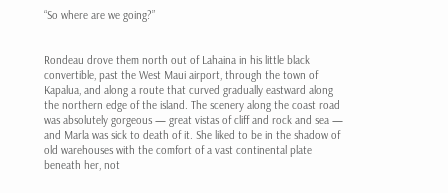“So where are we going?”


Rondeau drove them north out of Lahaina in his little black convertible, past the West Maui airport, through the town of Kapalua, and along a route that curved gradually eastward along the northern edge of the island. The scenery along the coast road was absolutely gorgeous — great vistas of cliff and rock and sea — and Marla was sick to death of it. She liked to be in the shadow of old warehouses with the comfort of a vast continental plate beneath her, not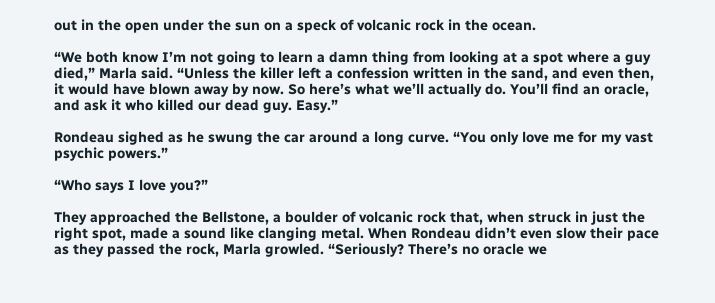out in the open under the sun on a speck of volcanic rock in the ocean.

“We both know I’m not going to learn a damn thing from looking at a spot where a guy died,” Marla said. “Unless the killer left a confession written in the sand, and even then, it would have blown away by now. So here’s what we’ll actually do. You’ll find an oracle, and ask it who killed our dead guy. Easy.”

Rondeau sighed as he swung the car around a long curve. “You only love me for my vast psychic powers.”

“Who says I love you?”

They approached the Bellstone, a boulder of volcanic rock that, when struck in just the right spot, made a sound like clanging metal. When Rondeau didn’t even slow their pace as they passed the rock, Marla growled. “Seriously? There’s no oracle we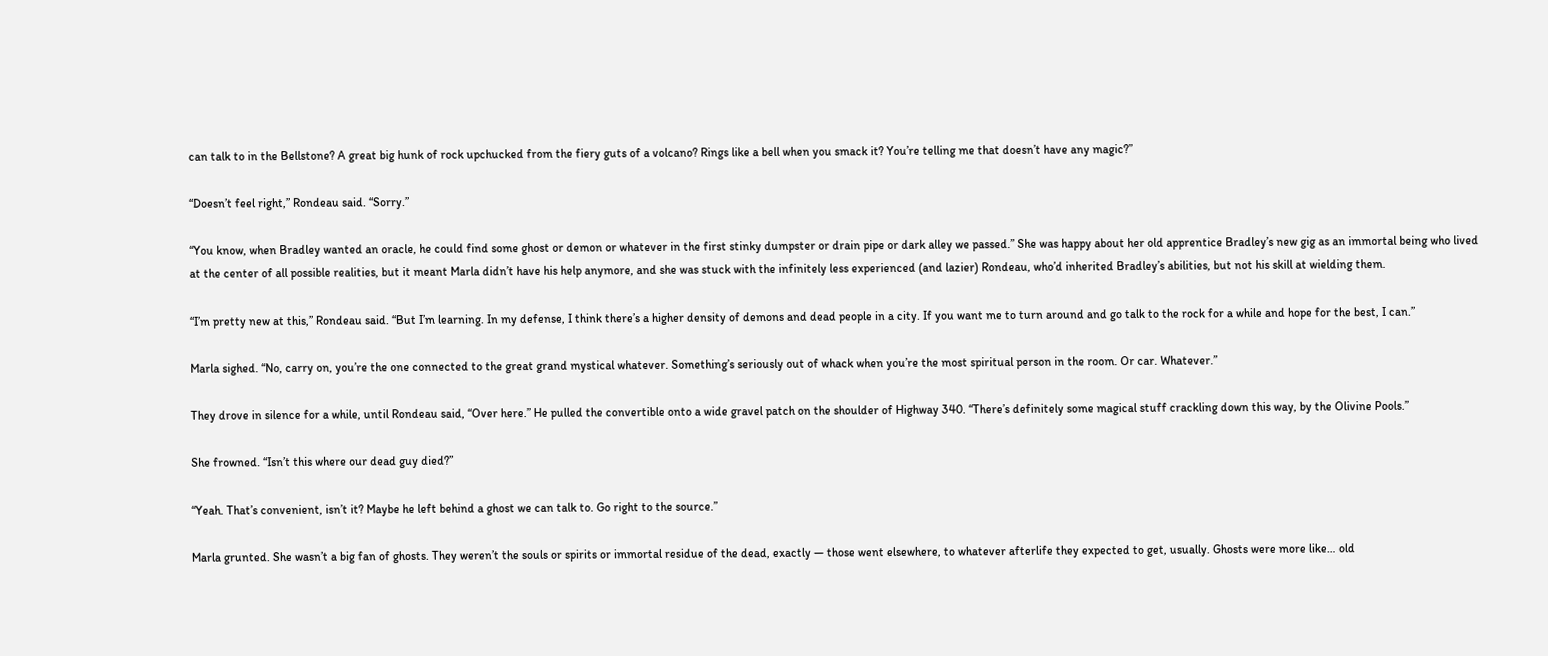can talk to in the Bellstone? A great big hunk of rock upchucked from the fiery guts of a volcano? Rings like a bell when you smack it? You’re telling me that doesn’t have any magic?”

“Doesn’t feel right,” Rondeau said. “Sorry.”

“You know, when Bradley wanted an oracle, he could find some ghost or demon or whatever in the first stinky dumpster or drain pipe or dark alley we passed.” She was happy about her old apprentice Bradley’s new gig as an immortal being who lived at the center of all possible realities, but it meant Marla didn’t have his help anymore, and she was stuck with the infinitely less experienced (and lazier) Rondeau, who’d inherited Bradley’s abilities, but not his skill at wielding them.

“I’m pretty new at this,” Rondeau said. “But I’m learning. In my defense, I think there’s a higher density of demons and dead people in a city. If you want me to turn around and go talk to the rock for a while and hope for the best, I can.”

Marla sighed. “No, carry on, you’re the one connected to the great grand mystical whatever. Something’s seriously out of whack when you’re the most spiritual person in the room. Or car. Whatever.”

They drove in silence for a while, until Rondeau said, “Over here.” He pulled the convertible onto a wide gravel patch on the shoulder of Highway 340. “There’s definitely some magical stuff crackling down this way, by the Olivine Pools.”

She frowned. “Isn’t this where our dead guy died?”

“Yeah. That’s convenient, isn’t it? Maybe he left behind a ghost we can talk to. Go right to the source.”

Marla grunted. She wasn’t a big fan of ghosts. They weren’t the souls or spirits or immortal residue of the dead, exactly — those went elsewhere, to whatever afterlife they expected to get, usually. Ghosts were more like… old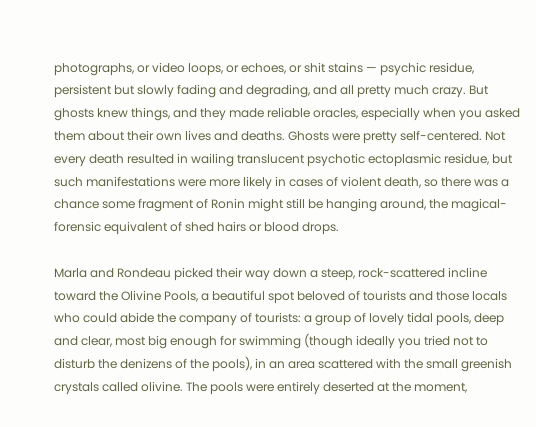photographs, or video loops, or echoes, or shit stains — psychic residue, persistent but slowly fading and degrading, and all pretty much crazy. But ghosts knew things, and they made reliable oracles, especially when you asked them about their own lives and deaths. Ghosts were pretty self-centered. Not every death resulted in wailing translucent psychotic ectoplasmic residue, but such manifestations were more likely in cases of violent death, so there was a chance some fragment of Ronin might still be hanging around, the magical-forensic equivalent of shed hairs or blood drops.

Marla and Rondeau picked their way down a steep, rock-scattered incline toward the Olivine Pools, a beautiful spot beloved of tourists and those locals who could abide the company of tourists: a group of lovely tidal pools, deep and clear, most big enough for swimming (though ideally you tried not to disturb the denizens of the pools), in an area scattered with the small greenish crystals called olivine. The pools were entirely deserted at the moment,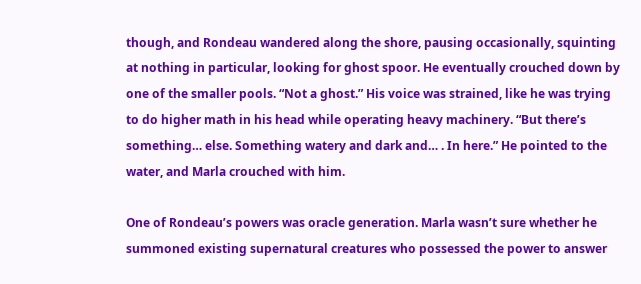though, and Rondeau wandered along the shore, pausing occasionally, squinting at nothing in particular, looking for ghost spoor. He eventually crouched down by one of the smaller pools. “Not a ghost.” His voice was strained, like he was trying to do higher math in his head while operating heavy machinery. “But there’s something… else. Something watery and dark and… . In here.” He pointed to the water, and Marla crouched with him.

One of Rondeau’s powers was oracle generation. Marla wasn’t sure whether he summoned existing supernatural creatures who possessed the power to answer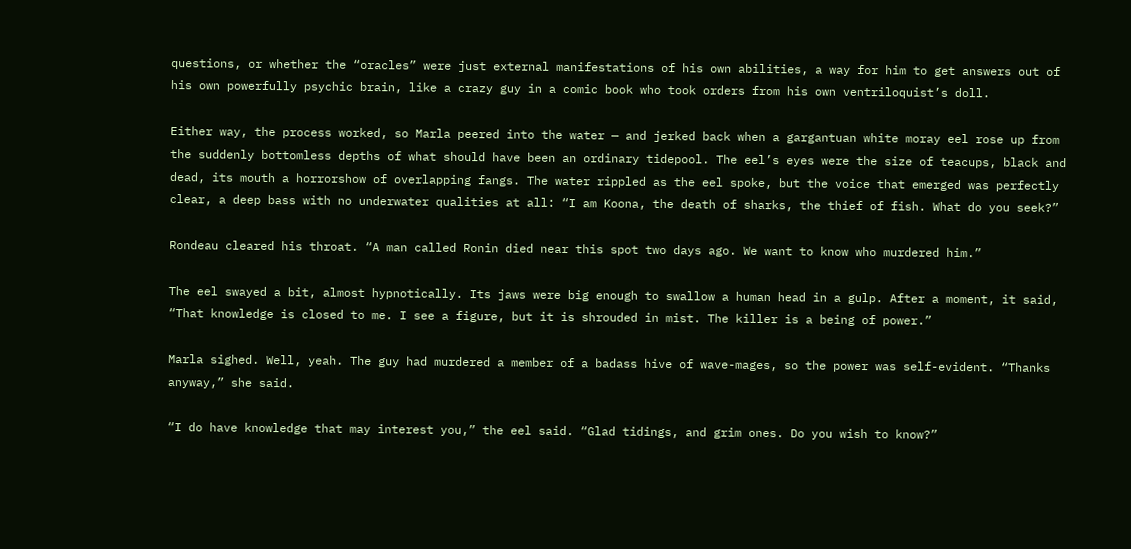questions, or whether the “oracles” were just external manifestations of his own abilities, a way for him to get answers out of his own powerfully psychic brain, like a crazy guy in a comic book who took orders from his own ventriloquist’s doll.

Either way, the process worked, so Marla peered into the water — and jerked back when a gargantuan white moray eel rose up from the suddenly bottomless depths of what should have been an ordinary tidepool. The eel’s eyes were the size of teacups, black and dead, its mouth a horrorshow of overlapping fangs. The water rippled as the eel spoke, but the voice that emerged was perfectly clear, a deep bass with no underwater qualities at all: “I am Koona, the death of sharks, the thief of fish. What do you seek?”

Rondeau cleared his throat. “A man called Ronin died near this spot two days ago. We want to know who murdered him.”

The eel swayed a bit, almost hypnotically. Its jaws were big enough to swallow a human head in a gulp. After a moment, it said, “That knowledge is closed to me. I see a figure, but it is shrouded in mist. The killer is a being of power.”

Marla sighed. Well, yeah. The guy had murdered a member of a badass hive of wave-mages, so the power was self-evident. “Thanks anyway,” she said.

“I do have knowledge that may interest you,” the eel said. “Glad tidings, and grim ones. Do you wish to know?”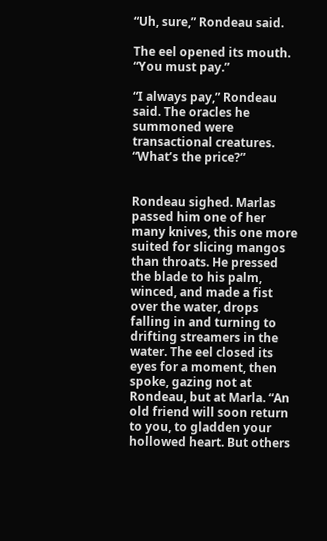“Uh, sure,” Rondeau said.

The eel opened its mouth. “You must pay.”

“I always pay,” Rondeau said. The oracles he summoned were transactional creatures. “What’s the price?”


Rondeau sighed. Marlas passed him one of her many knives, this one more suited for slicing mangos than throats. He pressed the blade to his palm, winced, and made a fist over the water, drops falling in and turning to drifting streamers in the water. The eel closed its eyes for a moment, then spoke, gazing not at Rondeau, but at Marla. “An old friend will soon return to you, to gladden your hollowed heart. But others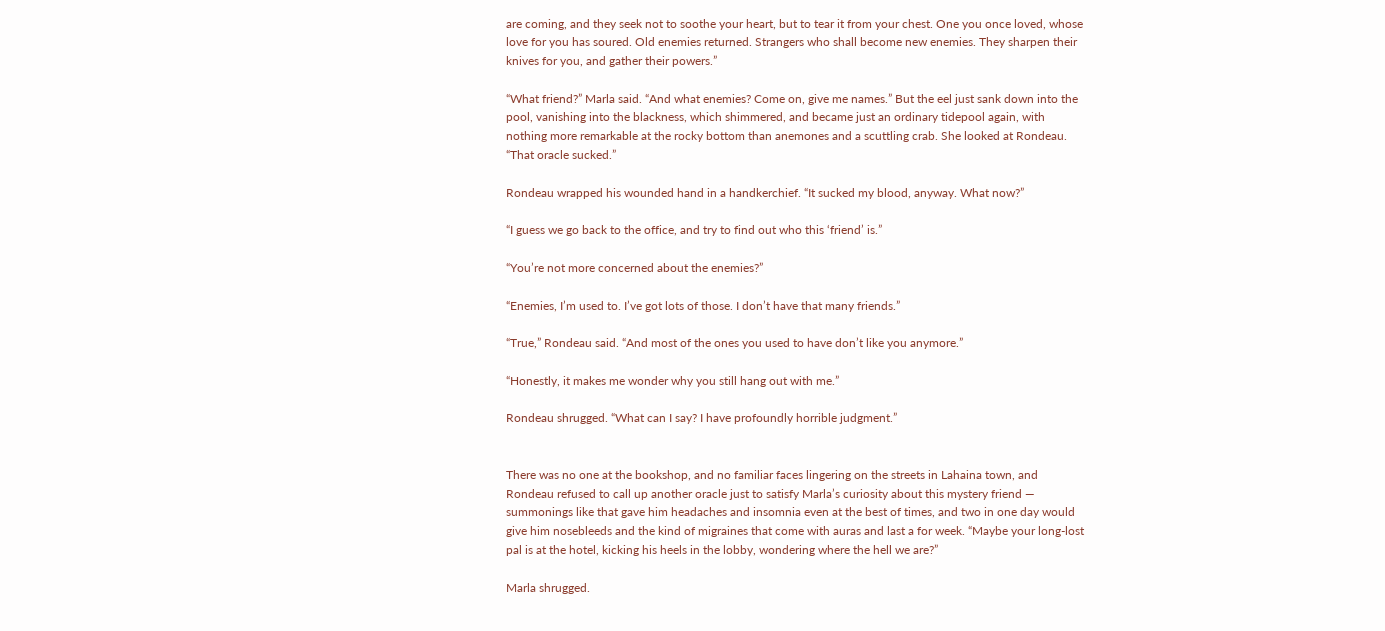are coming, and they seek not to soothe your heart, but to tear it from your chest. One you once loved, whose love for you has soured. Old enemies returned. Strangers who shall become new enemies. They sharpen their knives for you, and gather their powers.”

“What friend?” Marla said. “And what enemies? Come on, give me names.” But the eel just sank down into the pool, vanishing into the blackness, which shimmered, and became just an ordinary tidepool again, with nothing more remarkable at the rocky bottom than anemones and a scuttling crab. She looked at Rondeau. “That oracle sucked.”

Rondeau wrapped his wounded hand in a handkerchief. “It sucked my blood, anyway. What now?”

“I guess we go back to the office, and try to find out who this ‘friend’ is.”

“You’re not more concerned about the enemies?”

“Enemies, I’m used to. I’ve got lots of those. I don’t have that many friends.”

“True,” Rondeau said. “And most of the ones you used to have don’t like you anymore.”

“Honestly, it makes me wonder why you still hang out with me.”

Rondeau shrugged. “What can I say? I have profoundly horrible judgment.”


There was no one at the bookshop, and no familiar faces lingering on the streets in Lahaina town, and Rondeau refused to call up another oracle just to satisfy Marla’s curiosity about this mystery friend — summonings like that gave him headaches and insomnia even at the best of times, and two in one day would give him nosebleeds and the kind of migraines that come with auras and last a for week. “Maybe your long-lost pal is at the hotel, kicking his heels in the lobby, wondering where the hell we are?”

Marla shrugged.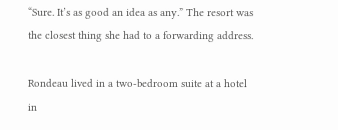“Sure. It’s as good an idea as any.” The resort was the closest thing she had to a forwarding address.

Rondeau lived in a two-bedroom suite at a hotel in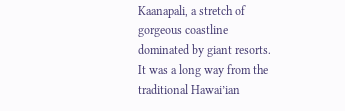Kaanapali, a stretch of gorgeous coastline dominated by giant resorts. It was a long way from the traditional Hawai’ian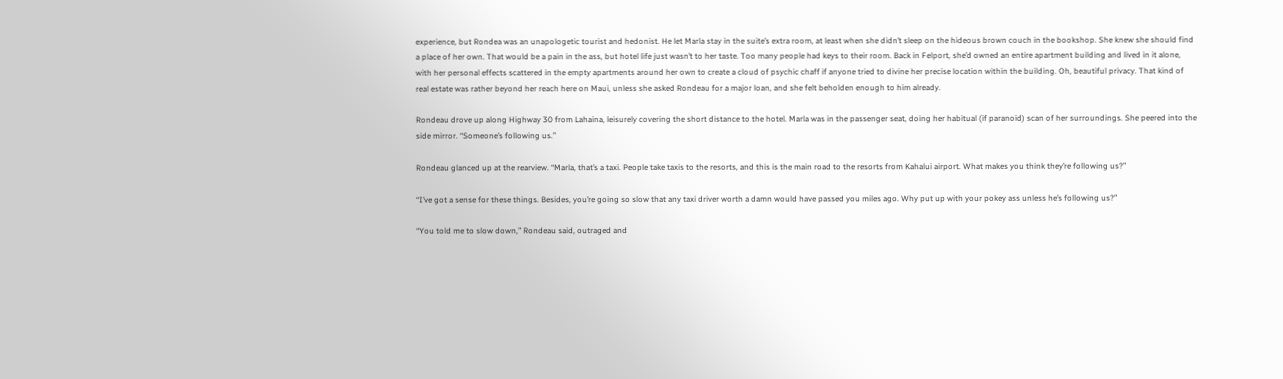experience, but Rondea was an unapologetic tourist and hedonist. He let Marla stay in the suite’s extra room, at least when she didn’t sleep on the hideous brown couch in the bookshop. She knew she should find a place of her own. That would be a pain in the ass, but hotel life just wasn’t to her taste. Too many people had keys to their room. Back in Felport, she’d owned an entire apartment building and lived in it alone, with her personal effects scattered in the empty apartments around her own to create a cloud of psychic chaff if anyone tried to divine her precise location within the building. Oh, beautiful privacy. That kind of real estate was rather beyond her reach here on Maui, unless she asked Rondeau for a major loan, and she felt beholden enough to him already.

Rondeau drove up along Highway 30 from Lahaina, leisurely covering the short distance to the hotel. Marla was in the passenger seat, doing her habitual (if paranoid) scan of her surroundings. She peered into the side mirror. “Someone’s following us.”

Rondeau glanced up at the rearview. “Marla, that’s a taxi. People take taxis to the resorts, and this is the main road to the resorts from Kahalui airport. What makes you think they’re following us?”

“I’ve got a sense for these things. Besides, you’re going so slow that any taxi driver worth a damn would have passed you miles ago. Why put up with your pokey ass unless he’s following us?”

“You told me to slow down,” Rondeau said, outraged and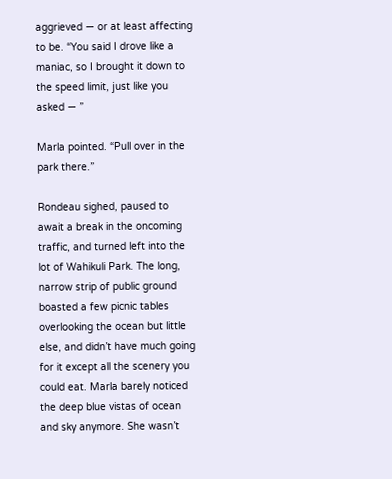aggrieved — or at least affecting to be. “You said I drove like a maniac, so I brought it down to the speed limit, just like you asked — ”

Marla pointed. “Pull over in the park there.”

Rondeau sighed, paused to await a break in the oncoming traffic, and turned left into the lot of Wahikuli Park. The long, narrow strip of public ground boasted a few picnic tables overlooking the ocean but little else, and didn’t have much going for it except all the scenery you could eat. Marla barely noticed the deep blue vistas of ocean and sky anymore. She wasn’t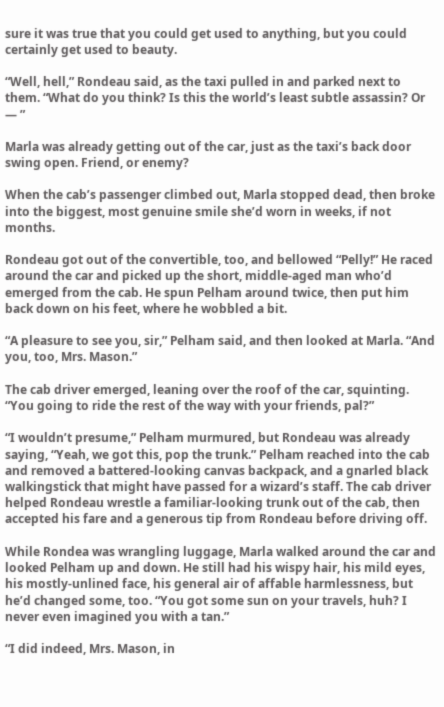sure it was true that you could get used to anything, but you could certainly get used to beauty.

“Well, hell,” Rondeau said, as the taxi pulled in and parked next to them. “What do you think? Is this the world’s least subtle assassin? Or — ”

Marla was already getting out of the car, just as the taxi’s back door swing open. Friend, or enemy?

When the cab’s passenger climbed out, Marla stopped dead, then broke into the biggest, most genuine smile she’d worn in weeks, if not months.

Rondeau got out of the convertible, too, and bellowed “Pelly!” He raced around the car and picked up the short, middle-aged man who’d emerged from the cab. He spun Pelham around twice, then put him back down on his feet, where he wobbled a bit.

“A pleasure to see you, sir,” Pelham said, and then looked at Marla. “And you, too, Mrs. Mason.”

The cab driver emerged, leaning over the roof of the car, squinting. “You going to ride the rest of the way with your friends, pal?”

“I wouldn’t presume,” Pelham murmured, but Rondeau was already saying, “Yeah, we got this, pop the trunk.” Pelham reached into the cab and removed a battered-looking canvas backpack, and a gnarled black walkingstick that might have passed for a wizard’s staff. The cab driver helped Rondeau wrestle a familiar-looking trunk out of the cab, then accepted his fare and a generous tip from Rondeau before driving off.

While Rondea was wrangling luggage, Marla walked around the car and looked Pelham up and down. He still had his wispy hair, his mild eyes, his mostly-unlined face, his general air of affable harmlessness, but he’d changed some, too. “You got some sun on your travels, huh? I never even imagined you with a tan.”

“I did indeed, Mrs. Mason, in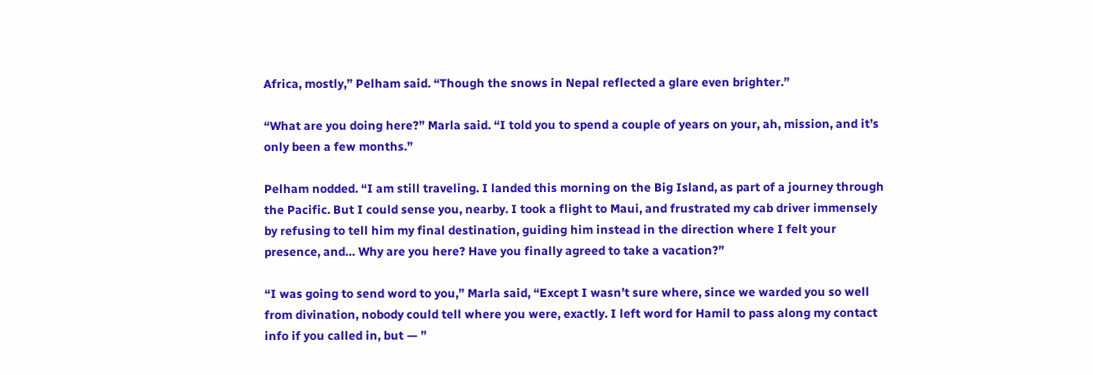Africa, mostly,” Pelham said. “Though the snows in Nepal reflected a glare even brighter.”

“What are you doing here?” Marla said. “I told you to spend a couple of years on your, ah, mission, and it’s only been a few months.”

Pelham nodded. “I am still traveling. I landed this morning on the Big Island, as part of a journey through the Pacific. But I could sense you, nearby. I took a flight to Maui, and frustrated my cab driver immensely by refusing to tell him my final destination, guiding him instead in the direction where I felt your presence, and… Why are you here? Have you finally agreed to take a vacation?”

“I was going to send word to you,” Marla said, “Except I wasn’t sure where, since we warded you so well from divination, nobody could tell where you were, exactly. I left word for Hamil to pass along my contact info if you called in, but — ”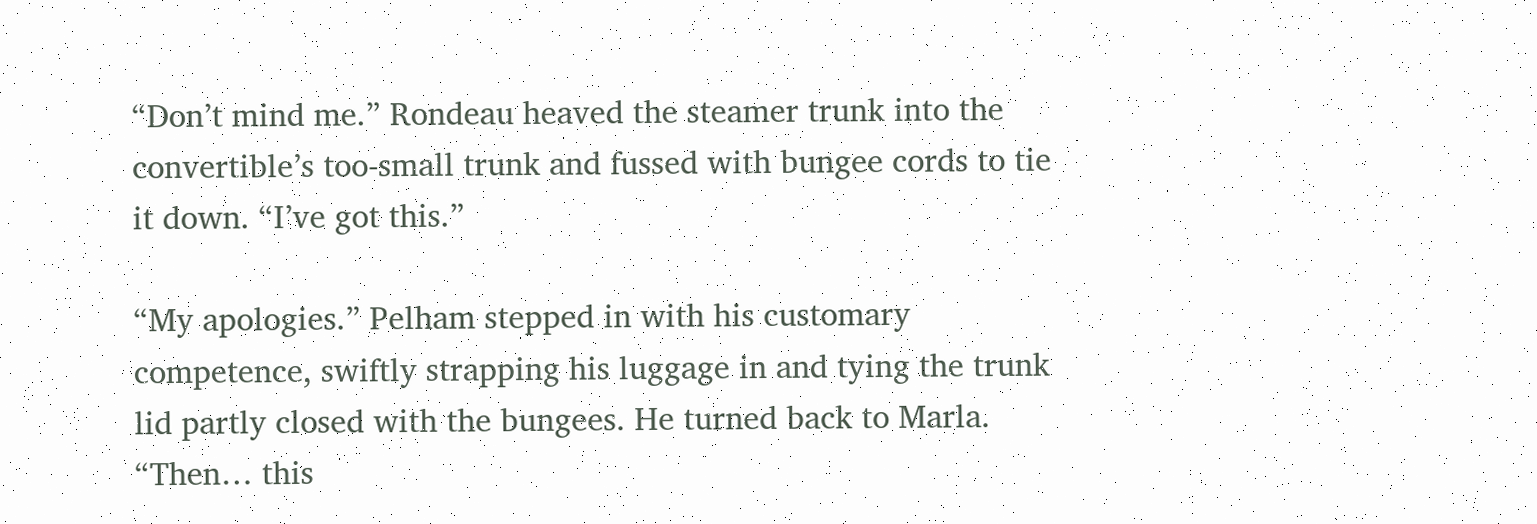“Don’t mind me.” Rondeau heaved the steamer trunk into the convertible’s too-small trunk and fussed with bungee cords to tie it down. “I’ve got this.”

“My apologies.” Pelham stepped in with his customary competence, swiftly strapping his luggage in and tying the trunk lid partly closed with the bungees. He turned back to Marla. “Then… this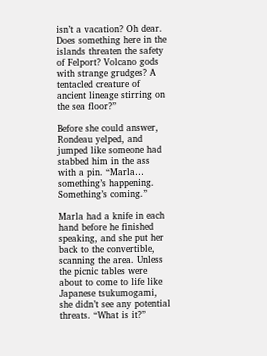isn’t a vacation? Oh dear. Does something here in the islands threaten the safety of Felport? Volcano gods with strange grudges? A tentacled creature of ancient lineage stirring on the sea floor?”

Before she could answer, Rondeau yelped, and jumped like someone had stabbed him in the ass with a pin. “Marla… something’s happening. Something’s coming.”

Marla had a knife in each hand before he finished speaking, and she put her back to the convertible, scanning the area. Unless the picnic tables were about to come to life like Japanese tsukumogami, she didn’t see any potential threats. “What is it?”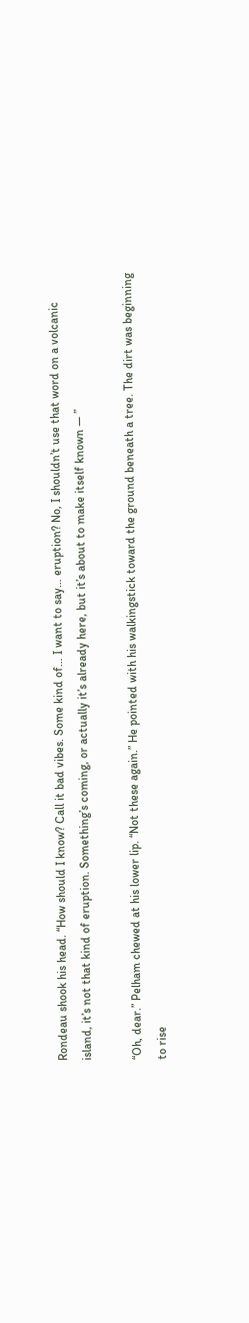Rondeau shook his head. “How should I know? Call it bad vibes. Some kind of… I want to say… eruption? No, I shouldn’t use that word on a volcanic island, it’s not that kind of eruption. Something’s coming, or actually it’s already here, but it’s about to make itself known — ”

“Oh, dear.” Pelham chewed at his lower lip. “Not these again.” He pointed with his walkingstick toward the ground beneath a tree. The dirt was beginning to rise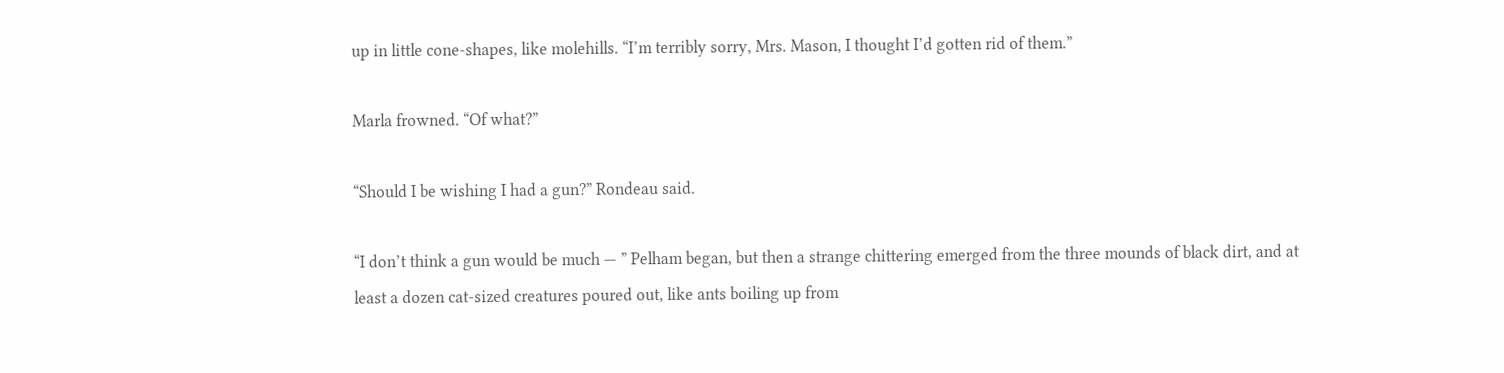up in little cone-shapes, like molehills. “I’m terribly sorry, Mrs. Mason, I thought I’d gotten rid of them.”

Marla frowned. “Of what?”

“Should I be wishing I had a gun?” Rondeau said.

“I don’t think a gun would be much — ” Pelham began, but then a strange chittering emerged from the three mounds of black dirt, and at least a dozen cat-sized creatures poured out, like ants boiling up from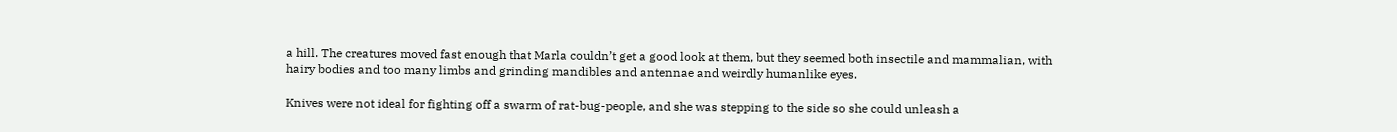a hill. The creatures moved fast enough that Marla couldn’t get a good look at them, but they seemed both insectile and mammalian, with hairy bodies and too many limbs and grinding mandibles and antennae and weirdly humanlike eyes.

Knives were not ideal for fighting off a swarm of rat-bug-people, and she was stepping to the side so she could unleash a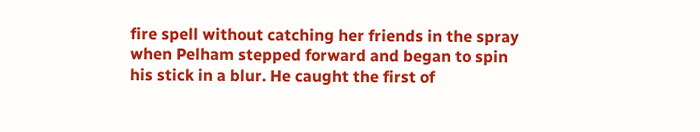fire spell without catching her friends in the spray when Pelham stepped forward and began to spin his stick in a blur. He caught the first of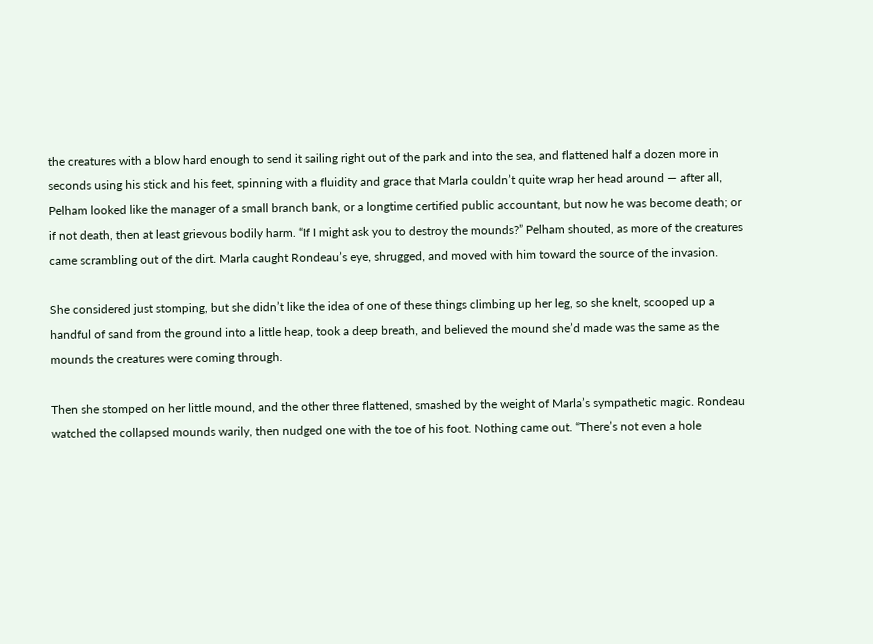the creatures with a blow hard enough to send it sailing right out of the park and into the sea, and flattened half a dozen more in seconds using his stick and his feet, spinning with a fluidity and grace that Marla couldn’t quite wrap her head around — after all, Pelham looked like the manager of a small branch bank, or a longtime certified public accountant, but now he was become death; or if not death, then at least grievous bodily harm. “If I might ask you to destroy the mounds?” Pelham shouted, as more of the creatures came scrambling out of the dirt. Marla caught Rondeau’s eye, shrugged, and moved with him toward the source of the invasion.

She considered just stomping, but she didn’t like the idea of one of these things climbing up her leg, so she knelt, scooped up a handful of sand from the ground into a little heap, took a deep breath, and believed the mound she’d made was the same as the mounds the creatures were coming through.

Then she stomped on her little mound, and the other three flattened, smashed by the weight of Marla’s sympathetic magic. Rondeau watched the collapsed mounds warily, then nudged one with the toe of his foot. Nothing came out. “There’s not even a hole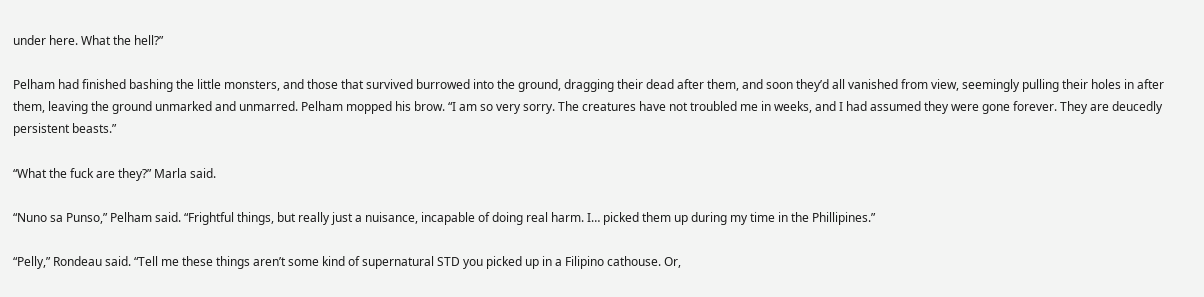under here. What the hell?”

Pelham had finished bashing the little monsters, and those that survived burrowed into the ground, dragging their dead after them, and soon they’d all vanished from view, seemingly pulling their holes in after them, leaving the ground unmarked and unmarred. Pelham mopped his brow. “I am so very sorry. The creatures have not troubled me in weeks, and I had assumed they were gone forever. They are deucedly persistent beasts.”

“What the fuck are they?” Marla said.

“Nuno sa Punso,” Pelham said. “Frightful things, but really just a nuisance, incapable of doing real harm. I… picked them up during my time in the Phillipines.”

“Pelly,” Rondeau said. “Tell me these things aren’t some kind of supernatural STD you picked up in a Filipino cathouse. Or,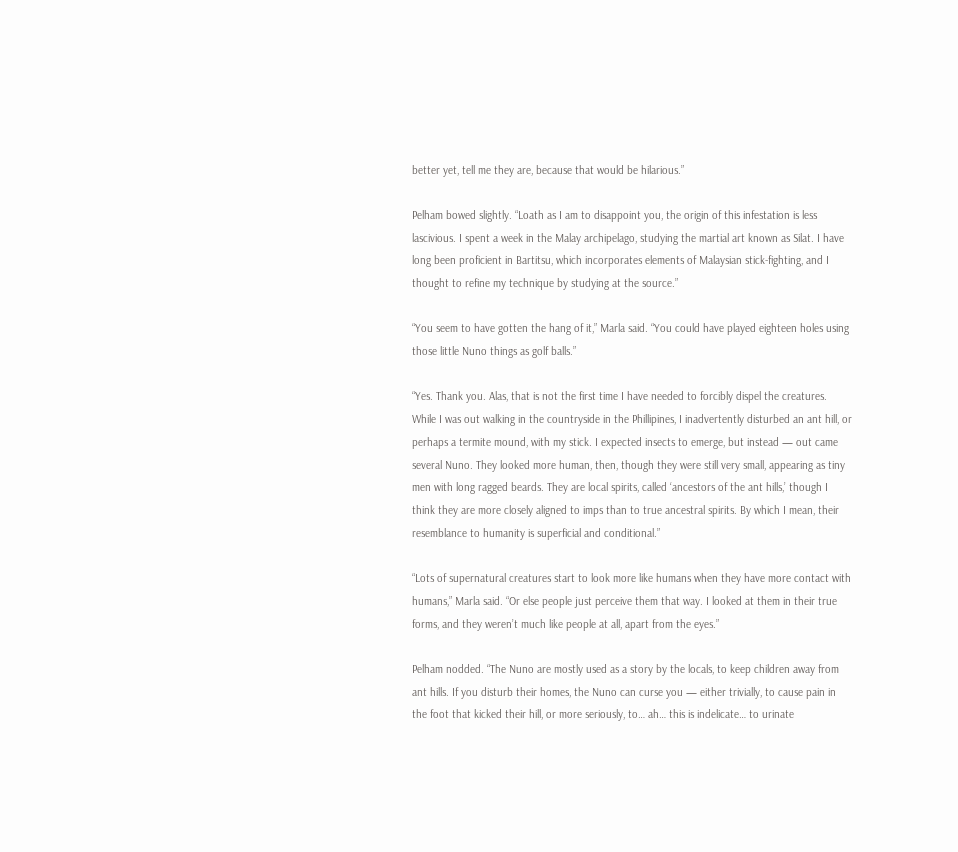better yet, tell me they are, because that would be hilarious.”

Pelham bowed slightly. “Loath as I am to disappoint you, the origin of this infestation is less lascivious. I spent a week in the Malay archipelago, studying the martial art known as Silat. I have long been proficient in Bartitsu, which incorporates elements of Malaysian stick-fighting, and I thought to refine my technique by studying at the source.”

“You seem to have gotten the hang of it,” Marla said. “You could have played eighteen holes using those little Nuno things as golf balls.”

“Yes. Thank you. Alas, that is not the first time I have needed to forcibly dispel the creatures. While I was out walking in the countryside in the Phillipines, I inadvertently disturbed an ant hill, or perhaps a termite mound, with my stick. I expected insects to emerge, but instead — out came several Nuno. They looked more human, then, though they were still very small, appearing as tiny men with long ragged beards. They are local spirits, called ‘ancestors of the ant hills,’ though I think they are more closely aligned to imps than to true ancestral spirits. By which I mean, their resemblance to humanity is superficial and conditional.”

“Lots of supernatural creatures start to look more like humans when they have more contact with humans,” Marla said. “Or else people just perceive them that way. I looked at them in their true forms, and they weren’t much like people at all, apart from the eyes.”

Pelham nodded. “The Nuno are mostly used as a story by the locals, to keep children away from ant hills. If you disturb their homes, the Nuno can curse you — either trivially, to cause pain in the foot that kicked their hill, or more seriously, to… ah… this is indelicate… to urinate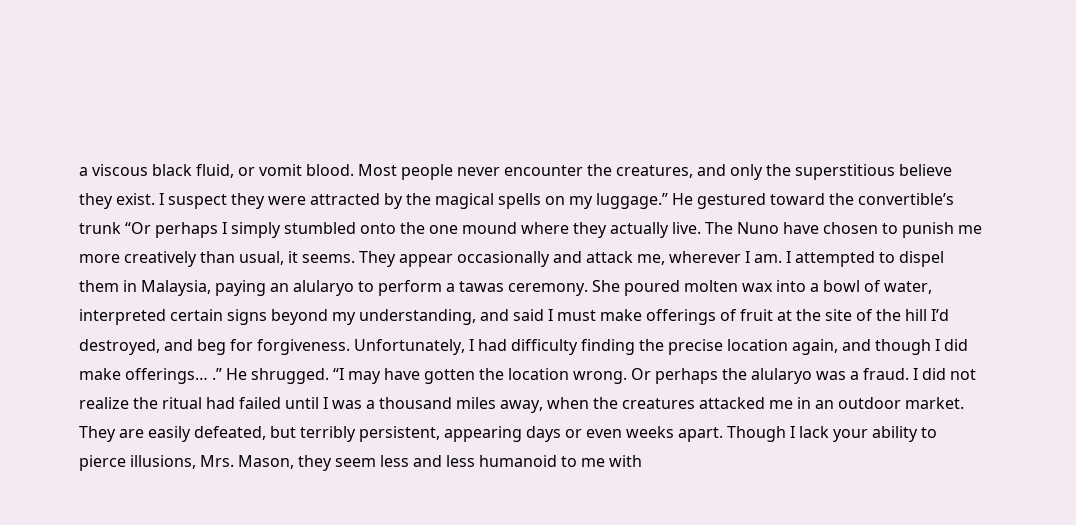a viscous black fluid, or vomit blood. Most people never encounter the creatures, and only the superstitious believe they exist. I suspect they were attracted by the magical spells on my luggage.” He gestured toward the convertible’s trunk “Or perhaps I simply stumbled onto the one mound where they actually live. The Nuno have chosen to punish me more creatively than usual, it seems. They appear occasionally and attack me, wherever I am. I attempted to dispel them in Malaysia, paying an alularyo to perform a tawas ceremony. She poured molten wax into a bowl of water, interpreted certain signs beyond my understanding, and said I must make offerings of fruit at the site of the hill I’d destroyed, and beg for forgiveness. Unfortunately, I had difficulty finding the precise location again, and though I did make offerings… .” He shrugged. “I may have gotten the location wrong. Or perhaps the alularyo was a fraud. I did not realize the ritual had failed until I was a thousand miles away, when the creatures attacked me in an outdoor market. They are easily defeated, but terribly persistent, appearing days or even weeks apart. Though I lack your ability to pierce illusions, Mrs. Mason, they seem less and less humanoid to me with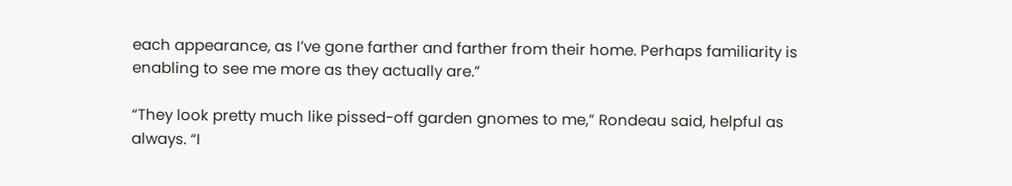each appearance, as I’ve gone farther and farther from their home. Perhaps familiarity is enabling to see me more as they actually are.”

“They look pretty much like pissed-off garden gnomes to me,” Rondeau said, helpful as always. “I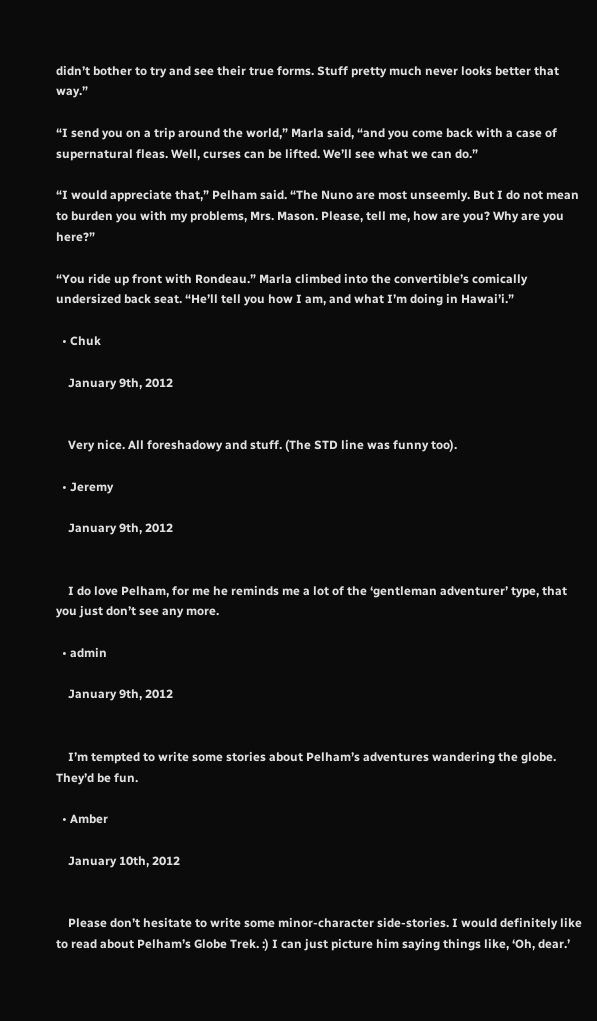didn’t bother to try and see their true forms. Stuff pretty much never looks better that way.”

“I send you on a trip around the world,” Marla said, “and you come back with a case of supernatural fleas. Well, curses can be lifted. We’ll see what we can do.”

“I would appreciate that,” Pelham said. “The Nuno are most unseemly. But I do not mean to burden you with my problems, Mrs. Mason. Please, tell me, how are you? Why are you here?”

“You ride up front with Rondeau.” Marla climbed into the convertible’s comically undersized back seat. “He’ll tell you how I am, and what I’m doing in Hawai’i.”

  • Chuk

    January 9th, 2012


    Very nice. All foreshadowy and stuff. (The STD line was funny too).

  • Jeremy

    January 9th, 2012


    I do love Pelham, for me he reminds me a lot of the ‘gentleman adventurer’ type, that you just don’t see any more.

  • admin

    January 9th, 2012


    I’m tempted to write some stories about Pelham’s adventures wandering the globe. They’d be fun.

  • Amber

    January 10th, 2012


    Please don’t hesitate to write some minor-character side-stories. I would definitely like to read about Pelham’s Globe Trek. :) I can just picture him saying things like, ‘Oh, dear.’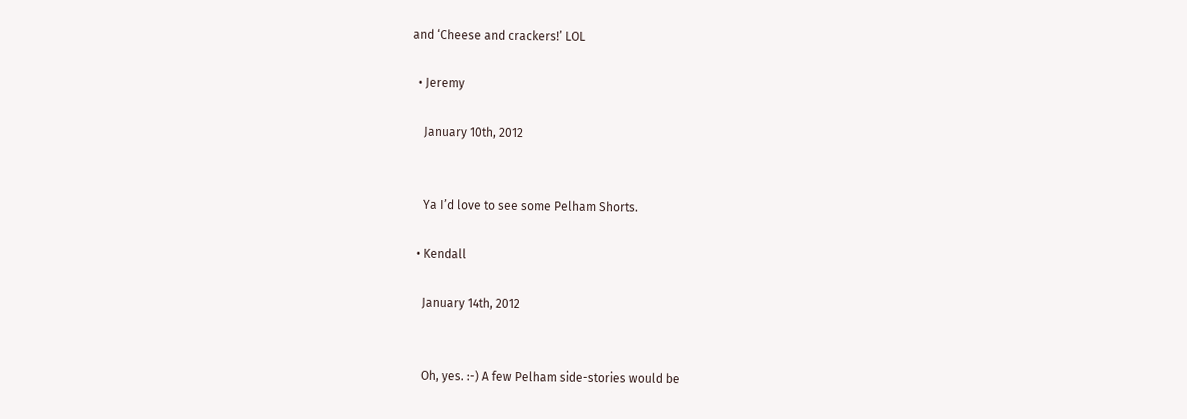and ‘Cheese and crackers!’ LOL

  • Jeremy

    January 10th, 2012


    Ya I’d love to see some Pelham Shorts.

  • Kendall

    January 14th, 2012


    Oh, yes. :-) A few Pelham side-stories would be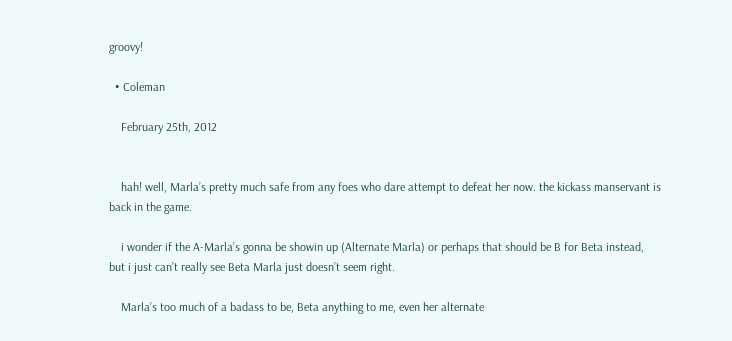groovy!

  • Coleman

    February 25th, 2012


    hah! well, Marla’s pretty much safe from any foes who dare attempt to defeat her now. the kickass manservant is back in the game.

    i wonder if the A-Marla’s gonna be showin up (Alternate Marla) or perhaps that should be B for Beta instead, but i just can’t really see Beta Marla just doesn’t seem right.

    Marla’s too much of a badass to be, Beta anything to me, even her alternate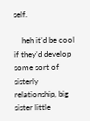self.

    heh it’d be cool if they’d develop some sort of sisterly relationship, big sister little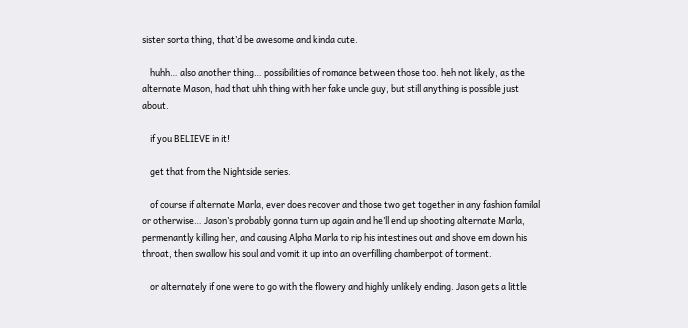sister sorta thing, that’d be awesome and kinda cute.

    huhh… also another thing… possibilities of romance between those too. heh not likely, as the alternate Mason, had that uhh thing with her fake uncle guy, but still anything is possible just about.

    if you BELIEVE in it!

    get that from the Nightside series.

    of course if alternate Marla, ever does recover and those two get together in any fashion familal or otherwise… Jason’s probably gonna turn up again and he’ll end up shooting alternate Marla, permenantly killing her, and causing Alpha Marla to rip his intestines out and shove em down his throat, then swallow his soul and vomit it up into an overfilling chamberpot of torment.

    or alternately if one were to go with the flowery and highly unlikely ending. Jason gets a little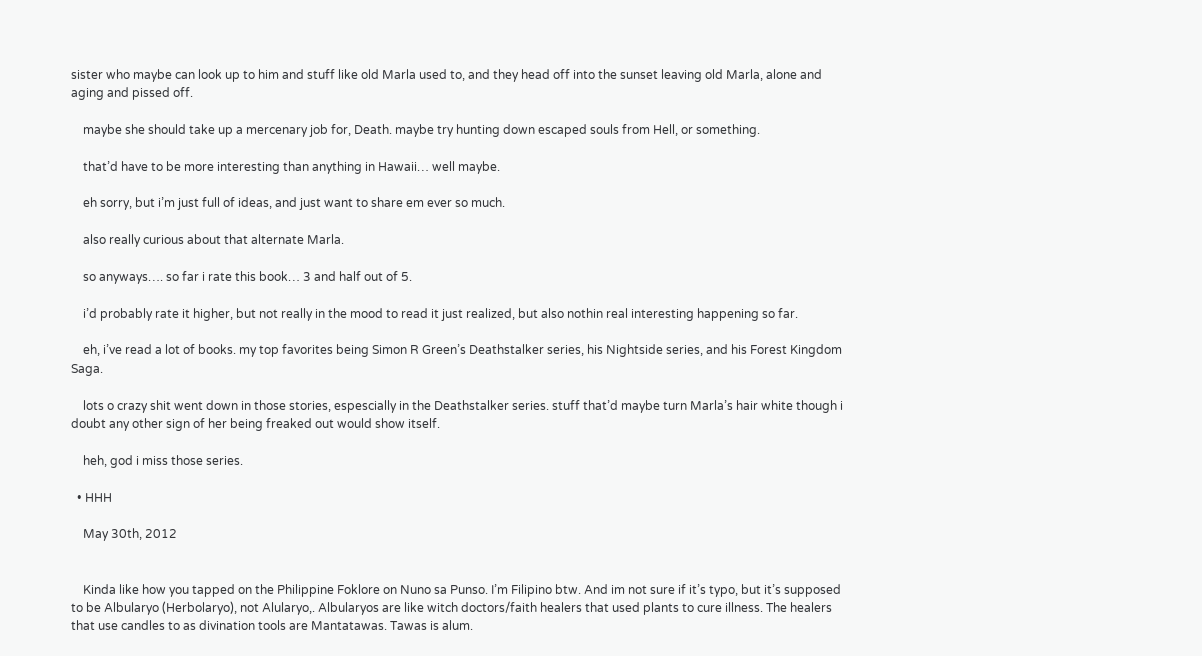sister who maybe can look up to him and stuff like old Marla used to, and they head off into the sunset leaving old Marla, alone and aging and pissed off.

    maybe she should take up a mercenary job for, Death. maybe try hunting down escaped souls from Hell, or something.

    that’d have to be more interesting than anything in Hawaii… well maybe.

    eh sorry, but i’m just full of ideas, and just want to share em ever so much.

    also really curious about that alternate Marla.

    so anyways…. so far i rate this book… 3 and half out of 5.

    i’d probably rate it higher, but not really in the mood to read it just realized, but also nothin real interesting happening so far.

    eh, i’ve read a lot of books. my top favorites being Simon R Green’s Deathstalker series, his Nightside series, and his Forest Kingdom Saga.

    lots o crazy shit went down in those stories, espescially in the Deathstalker series. stuff that’d maybe turn Marla’s hair white though i doubt any other sign of her being freaked out would show itself.

    heh, god i miss those series.

  • HHH

    May 30th, 2012


    Kinda like how you tapped on the Philippine Foklore on Nuno sa Punso. I’m Filipino btw. And im not sure if it’s typo, but it’s supposed to be Albularyo (Herbolaryo), not Alularyo,. Albularyos are like witch doctors/faith healers that used plants to cure illness. The healers that use candles to as divination tools are Mantatawas. Tawas is alum.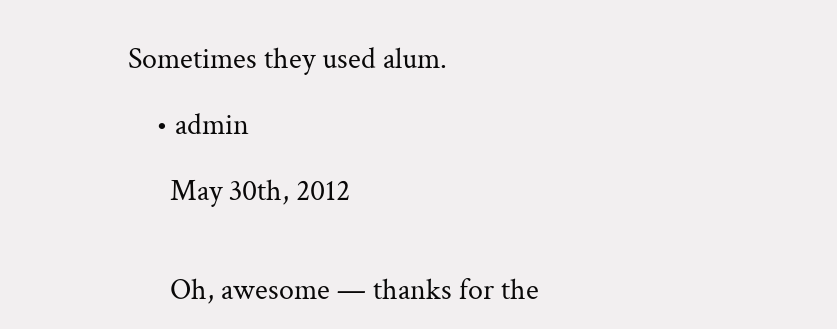Sometimes they used alum.

    • admin

      May 30th, 2012


      Oh, awesome — thanks for the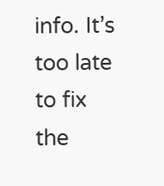info. It’s too late to fix the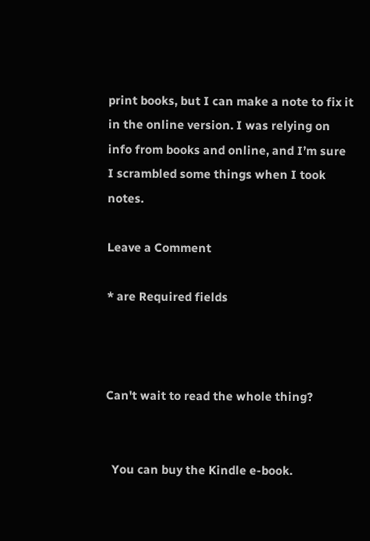print books, but I can make a note to fix it in the online version. I was relying on info from books and online, and I’m sure I scrambled some things when I took notes.

Leave a Comment

* are Required fields



Can't wait to read the whole thing?


  You can buy the Kindle e-book.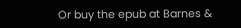Or buy the epub at Barnes &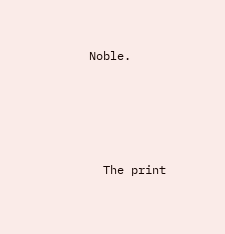Noble.




  The print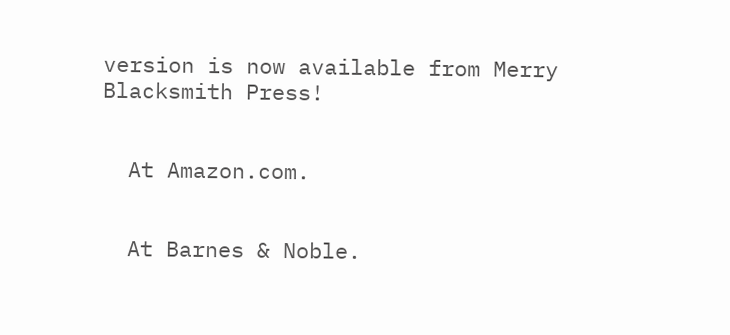version is now available from Merry Blacksmith Press!


  At Amazon.com.


  At Barnes & Noble.